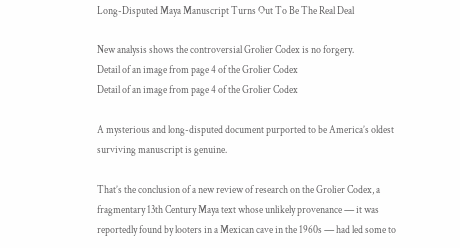Long-Disputed Maya Manuscript Turns Out To Be The Real Deal

New analysis shows the controversial Grolier Codex is no forgery.
Detail of an image from page 4 of the Grolier Codex
Detail of an image from page 4 of the Grolier Codex

A mysterious and long-disputed document purported to be America’s oldest surviving manuscript is genuine.

That’s the conclusion of a new review of research on the Grolier Codex, a fragmentary 13th Century Maya text whose unlikely provenance ― it was reportedly found by looters in a Mexican cave in the 1960s ― had led some to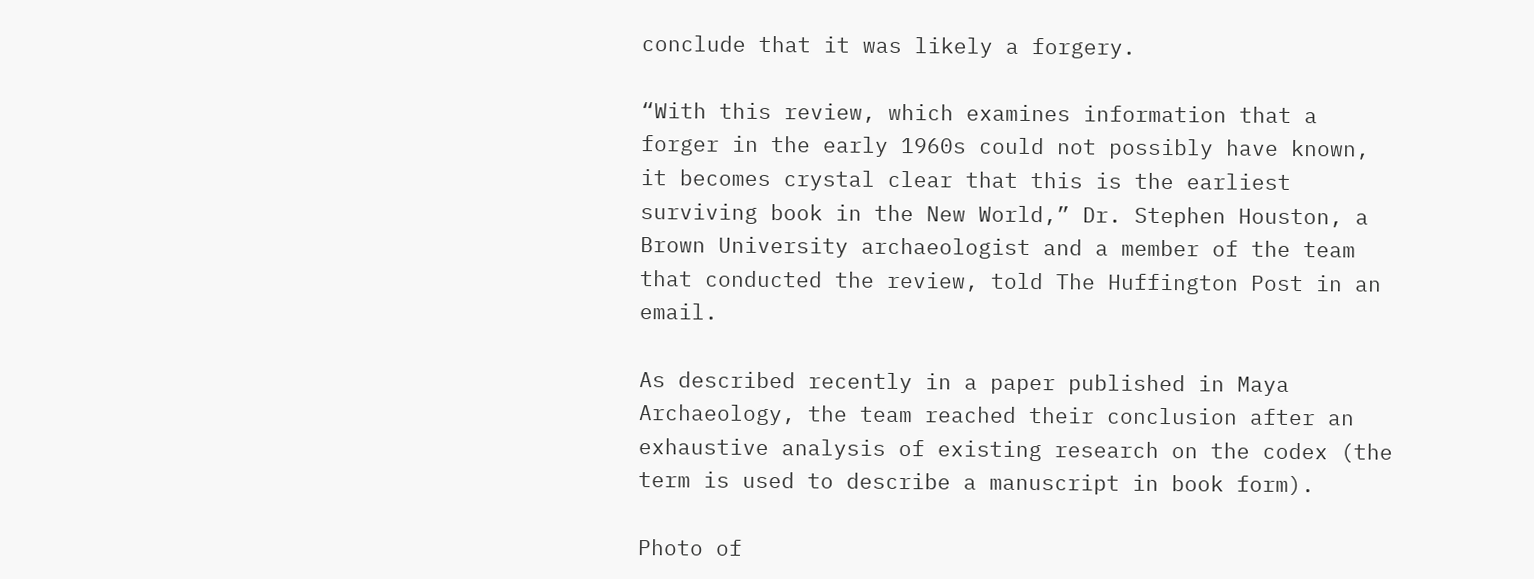conclude that it was likely a forgery.

“With this review, which examines information that a forger in the early 1960s could not possibly have known, it becomes crystal clear that this is the earliest surviving book in the New World,” Dr. Stephen Houston, a Brown University archaeologist and a member of the team that conducted the review, told The Huffington Post in an email.

As described recently in a paper published in Maya Archaeology, the team reached their conclusion after an exhaustive analysis of existing research on the codex (the term is used to describe a manuscript in book form).

Photo of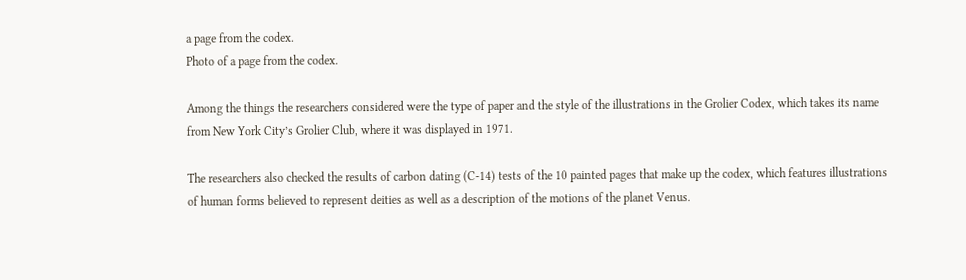a page from the codex.
Photo of a page from the codex.

Among the things the researchers considered were the type of paper and the style of the illustrations in the Grolier Codex, which takes its name from New York City’s Grolier Club, where it was displayed in 1971.

The researchers also checked the results of carbon dating (C-14) tests of the 10 painted pages that make up the codex, which features illustrations of human forms believed to represent deities as well as a description of the motions of the planet Venus.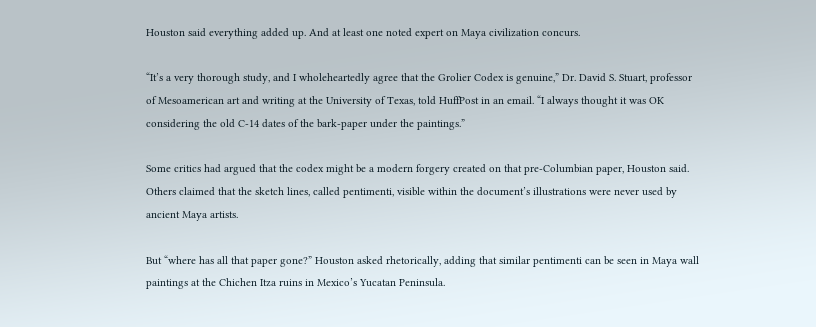Houston said everything added up. And at least one noted expert on Maya civilization concurs.

“It’s a very thorough study, and I wholeheartedly agree that the Grolier Codex is genuine,” Dr. David S. Stuart, professor of Mesoamerican art and writing at the University of Texas, told HuffPost in an email. “I always thought it was OK considering the old C-14 dates of the bark-paper under the paintings.”

Some critics had argued that the codex might be a modern forgery created on that pre-Columbian paper, Houston said. Others claimed that the sketch lines, called pentimenti, visible within the document’s illustrations were never used by ancient Maya artists.

But “where has all that paper gone?” Houston asked rhetorically, adding that similar pentimenti can be seen in Maya wall paintings at the Chichen Itza ruins in Mexico’s Yucatan Peninsula.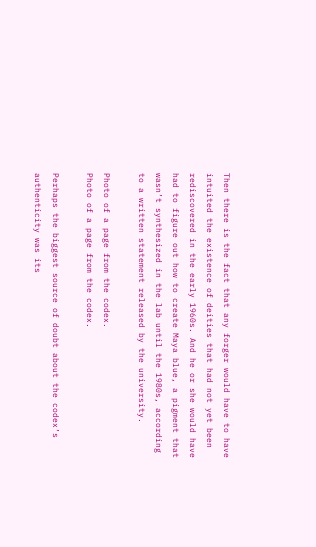Then there is the fact that any forger would have to have intuited the existence of deities that had not yet been rediscovered in the early 1960s. And he or she would have had to figure out how to create Maya blue, a pigment that wasn’t synthesized in the lab until the 1980s, according to a written statement released by the university.

Photo of a page from the codex.
Photo of a page from the codex.

Perhaps the biggest source of doubt about the codex’s authenticity was its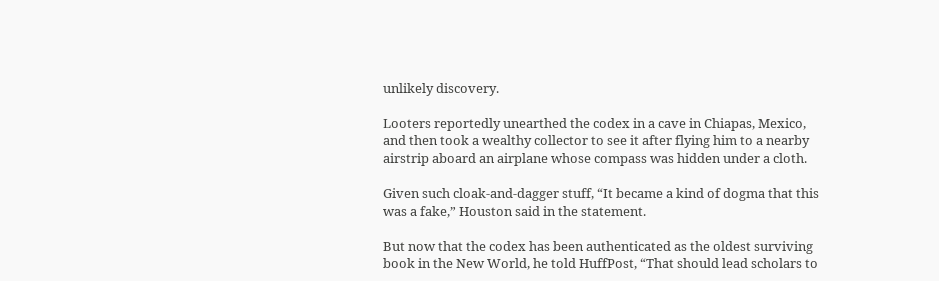unlikely discovery.

Looters reportedly unearthed the codex in a cave in Chiapas, Mexico, and then took a wealthy collector to see it after flying him to a nearby airstrip aboard an airplane whose compass was hidden under a cloth.

Given such cloak-and-dagger stuff, “It became a kind of dogma that this was a fake,” Houston said in the statement.

But now that the codex has been authenticated as the oldest surviving book in the New World, he told HuffPost, “That should lead scholars to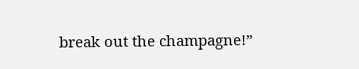break out the champagne!”